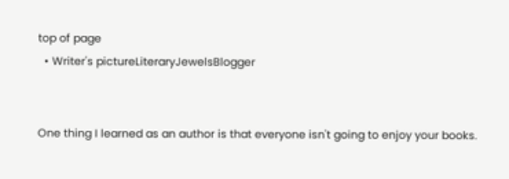top of page
  • Writer's pictureLiteraryJewelsBlogger


One thing I learned as an author is that everyone isn't going to enjoy your books.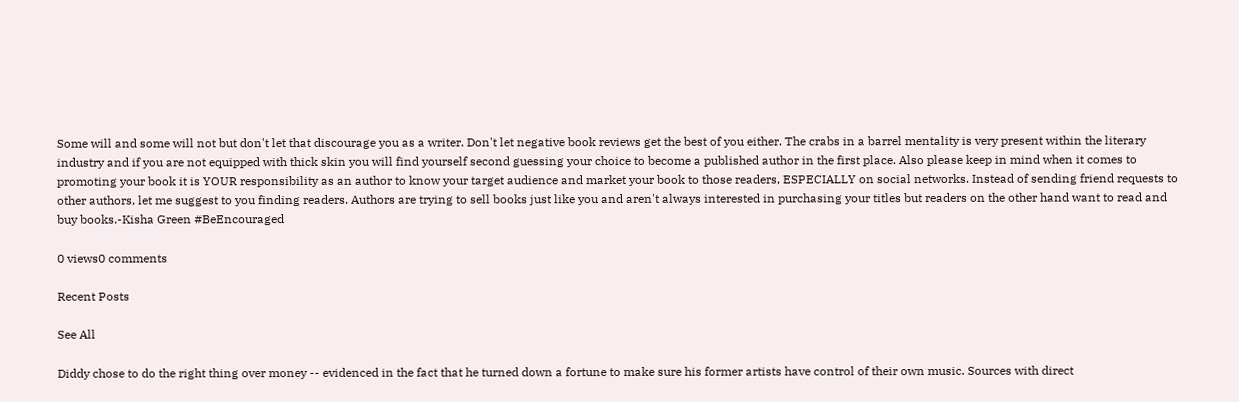Some will and some will not but don't let that discourage you as a writer. Don't let negative book reviews get the best of you either. The crabs in a barrel mentality is very present within the literary industry and if you are not equipped with thick skin you will find yourself second guessing your choice to become a published author in the first place. Also please keep in mind when it comes to promoting your book it is YOUR responsibility as an author to know your target audience and market your book to those readers, ESPECIALLY on social networks. Instead of sending friend requests to other authors, let me suggest to you finding readers. Authors are trying to sell books just like you and aren't always interested in purchasing your titles but readers on the other hand want to read and buy books.-Kisha Green #BeEncouraged

0 views0 comments

Recent Posts

See All

Diddy chose to do the right thing over money -- evidenced in the fact that he turned down a fortune to make sure his former artists have control of their own music. Sources with direct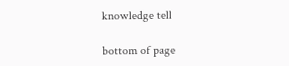knowledge tell

bottom of page